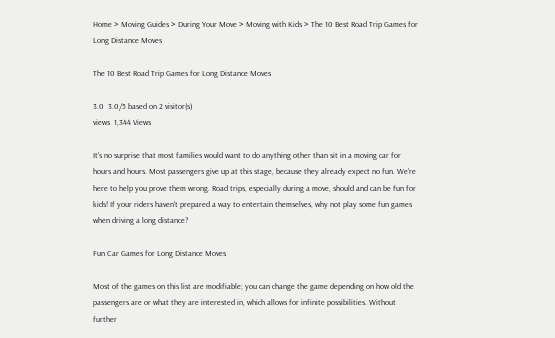Home > Moving Guides > During Your Move > Moving with Kids > The 10 Best Road Trip Games for Long Distance Moves

The 10 Best Road Trip Games for Long Distance Moves

3.0  3.0/5 based on 2 visitor(s)
views  1,344 Views

It's no surprise that most families would want to do anything other than sit in a moving car for hours and hours. Most passengers give up at this stage, because they already expect no fun. We're here to help you prove them wrong. Road trips, especially during a move, should and can be fun for kids! If your riders haven't prepared a way to entertain themselves, why not play some fun games when driving a long distance?

Fun Car Games for Long Distance Moves

Most of the games on this list are modifiable; you can change the game depending on how old the passengers are or what they are interested in, which allows for infinite possibilities. Without further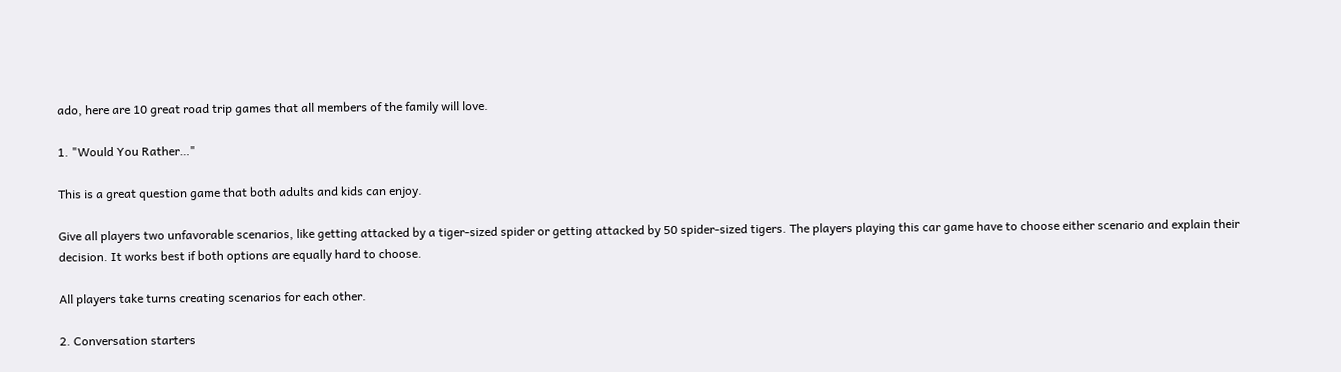ado, here are 10 great road trip games that all members of the family will love.

1. "Would You Rather…"

This is a great question game that both adults and kids can enjoy.

Give all players two unfavorable scenarios, like getting attacked by a tiger-sized spider or getting attacked by 50 spider-sized tigers. The players playing this car game have to choose either scenario and explain their decision. It works best if both options are equally hard to choose.

All players take turns creating scenarios for each other.

2. Conversation starters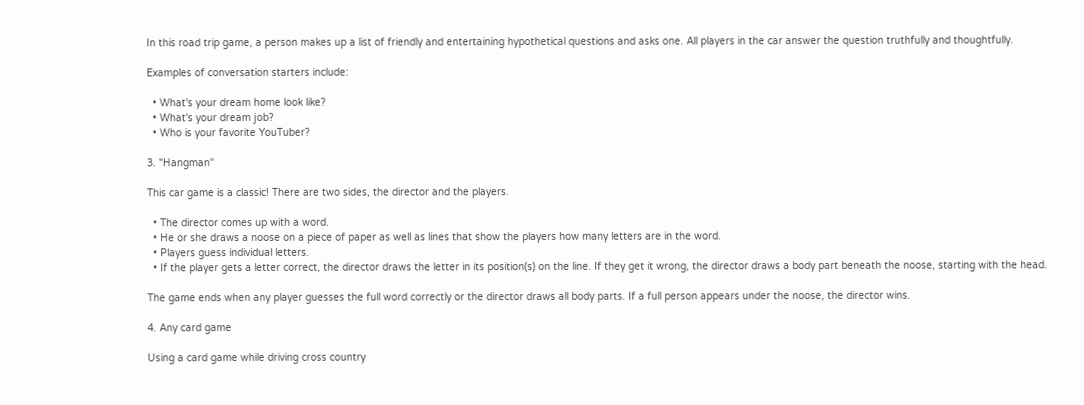In this road trip game, a person makes up a list of friendly and entertaining hypothetical questions and asks one. All players in the car answer the question truthfully and thoughtfully.

Examples of conversation starters include:

  • What's your dream home look like?
  • What's your dream job?
  • Who is your favorite YouTuber?

3. "Hangman"

This car game is a classic! There are two sides, the director and the players.

  • The director comes up with a word.
  • He or she draws a noose on a piece of paper as well as lines that show the players how many letters are in the word.
  • Players guess individual letters.
  • If the player gets a letter correct, the director draws the letter in its position(s) on the line. If they get it wrong, the director draws a body part beneath the noose, starting with the head.

The game ends when any player guesses the full word correctly or the director draws all body parts. If a full person appears under the noose, the director wins.

4. Any card game

Using a card game while driving cross country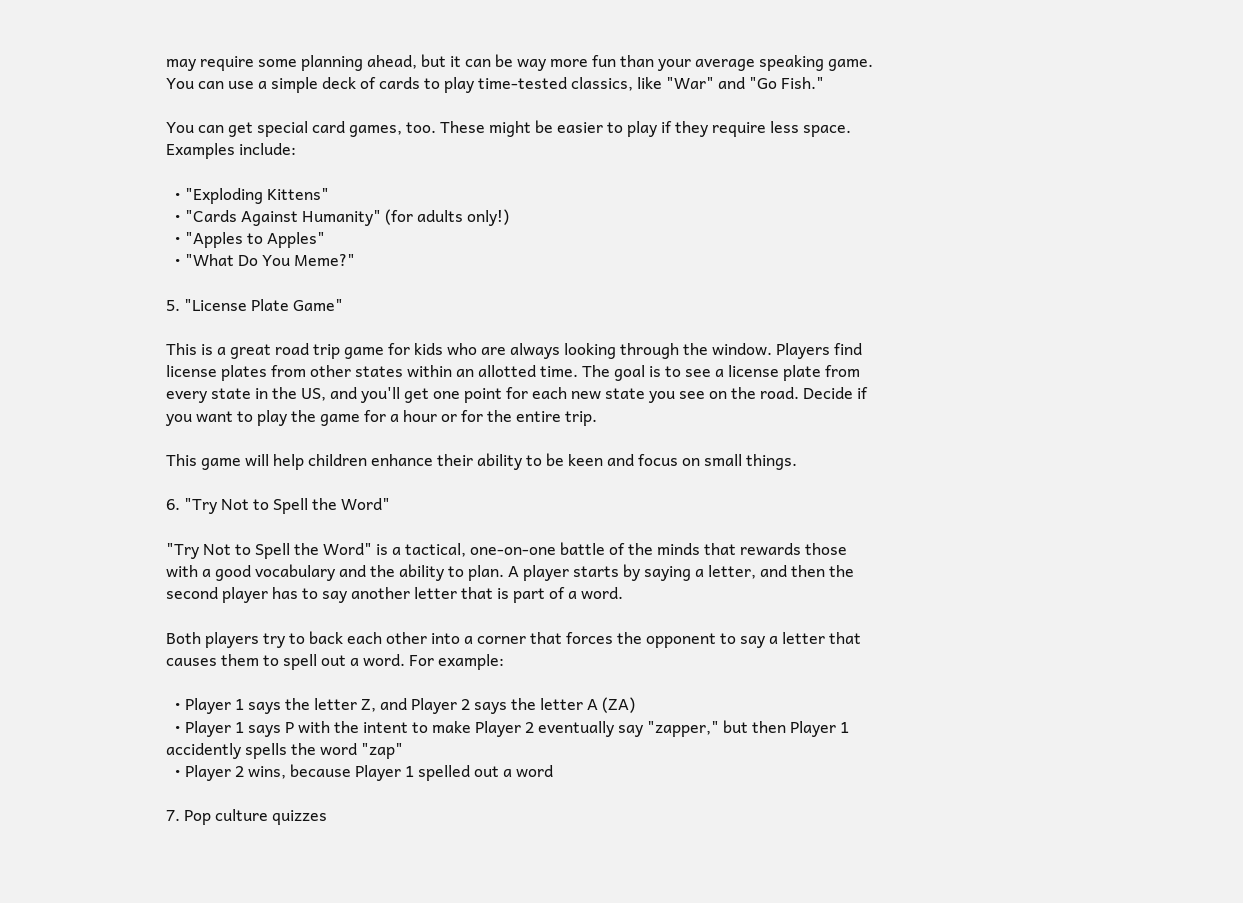may require some planning ahead, but it can be way more fun than your average speaking game. You can use a simple deck of cards to play time-tested classics, like "War" and "Go Fish."

You can get special card games, too. These might be easier to play if they require less space. Examples include:

  • "Exploding Kittens"
  • "Cards Against Humanity" (for adults only!)
  • "Apples to Apples"
  • "What Do You Meme?"

5. "License Plate Game"

This is a great road trip game for kids who are always looking through the window. Players find license plates from other states within an allotted time. The goal is to see a license plate from every state in the US, and you'll get one point for each new state you see on the road. Decide if you want to play the game for a hour or for the entire trip.

This game will help children enhance their ability to be keen and focus on small things.

6. "Try Not to Spell the Word"

"Try Not to Spell the Word" is a tactical, one-on-one battle of the minds that rewards those with a good vocabulary and the ability to plan. A player starts by saying a letter, and then the second player has to say another letter that is part of a word.

Both players try to back each other into a corner that forces the opponent to say a letter that causes them to spell out a word. For example:

  • Player 1 says the letter Z, and Player 2 says the letter A (ZA)
  • Player 1 says P with the intent to make Player 2 eventually say "zapper," but then Player 1 accidently spells the word "zap"
  • Player 2 wins, because Player 1 spelled out a word

7. Pop culture quizzes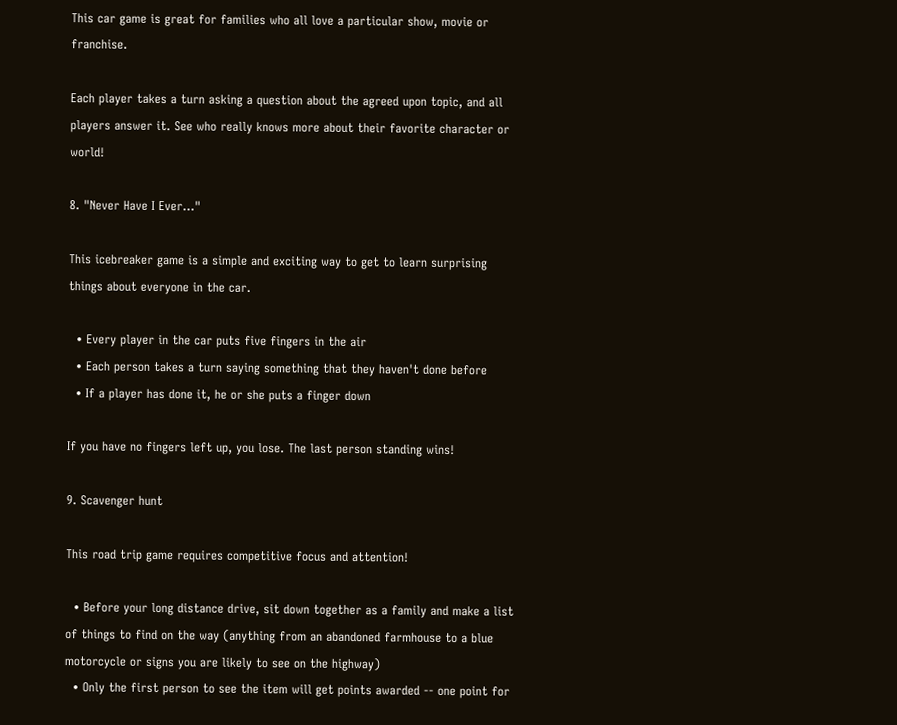This car game is great for families who all love a particular show, movie or franchise.

Each player takes a turn asking a question about the agreed upon topic, and all players answer it. See who really knows more about their favorite character or world!

8. "Never Have I Ever..."

This icebreaker game is a simple and exciting way to get to learn surprising things about everyone in the car.

  • Every player in the car puts five fingers in the air
  • Each person takes a turn saying something that they haven't done before
  • If a player has done it, he or she puts a finger down

If you have no fingers left up, you lose. The last person standing wins!

9. Scavenger hunt

This road trip game requires competitive focus and attention!

  • Before your long distance drive, sit down together as a family and make a list of things to find on the way (anything from an abandoned farmhouse to a blue motorcycle or signs you are likely to see on the highway)
  • Only the first person to see the item will get points awarded -- one point for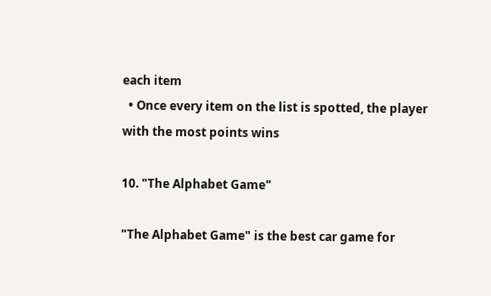each item
  • Once every item on the list is spotted, the player with the most points wins

10. "The Alphabet Game"

"The Alphabet Game" is the best car game for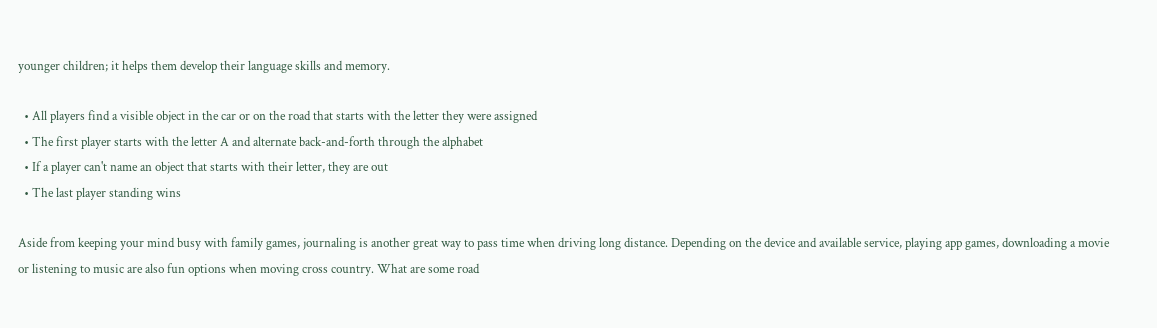younger children; it helps them develop their language skills and memory.

  • All players find a visible object in the car or on the road that starts with the letter they were assigned
  • The first player starts with the letter A and alternate back-and-forth through the alphabet
  • If a player can't name an object that starts with their letter, they are out
  • The last player standing wins

Aside from keeping your mind busy with family games, journaling is another great way to pass time when driving long distance. Depending on the device and available service, playing app games, downloading a movie or listening to music are also fun options when moving cross country. What are some road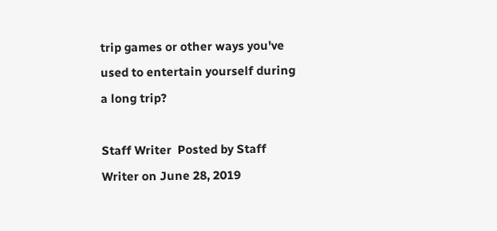trip games or other ways you've used to entertain yourself during a long trip?

Staff Writer  Posted by Staff Writer on June 28, 2019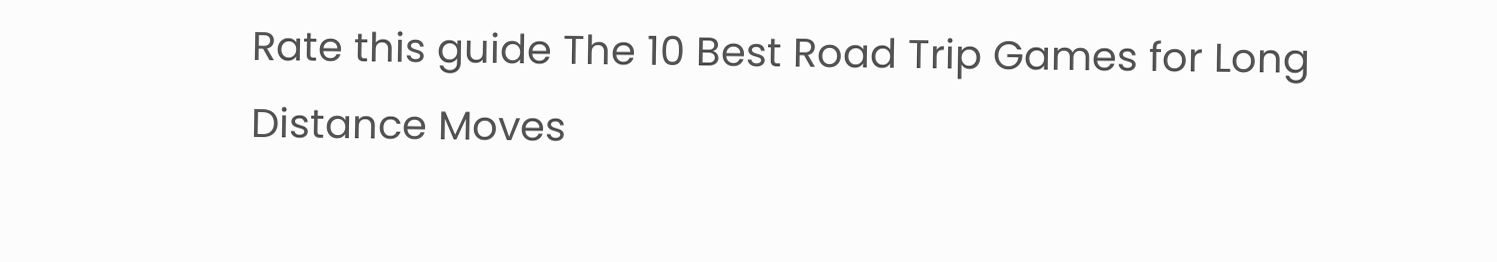Rate this guide The 10 Best Road Trip Games for Long Distance Moves